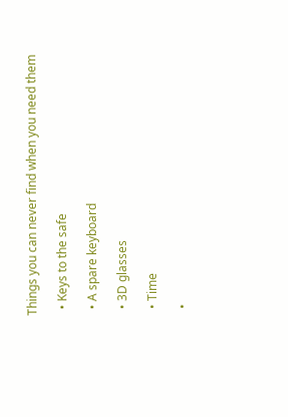Things you can never find when you need them

  • Keys to the safe

  • A spare keyboard

  • 3D glasses

  • Time

  •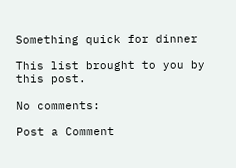Something quick for dinner

This list brought to you by this post.

No comments:

Post a Comment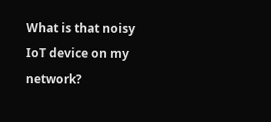What is that noisy IoT device on my network?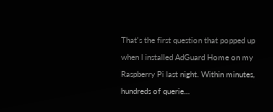That's the first question that popped up when I installed AdGuard Home on my Raspberry Pi last night. Within minutes, hundreds of querie...